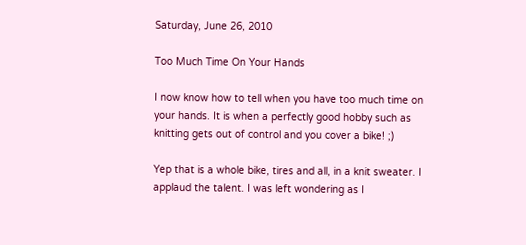Saturday, June 26, 2010

Too Much Time On Your Hands

I now know how to tell when you have too much time on your hands. It is when a perfectly good hobby such as knitting gets out of control and you cover a bike! ;)

Yep that is a whole bike, tires and all, in a knit sweater. I applaud the talent. I was left wondering as I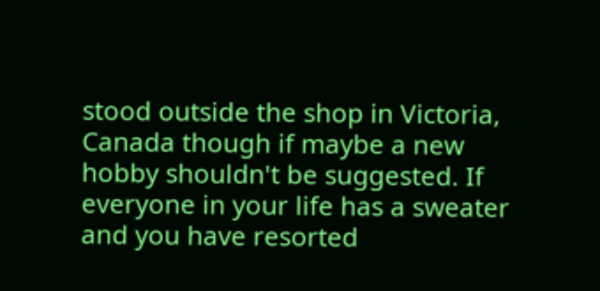stood outside the shop in Victoria, Canada though if maybe a new hobby shouldn't be suggested. If everyone in your life has a sweater and you have resorted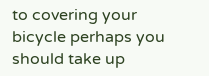to covering your bicycle perhaps you should take up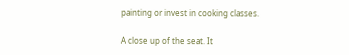painting or invest in cooking classes.

A close up of the seat. It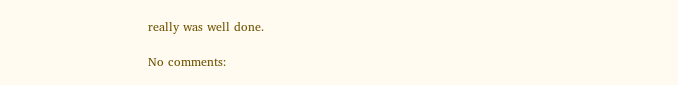really was well done.

No comments: